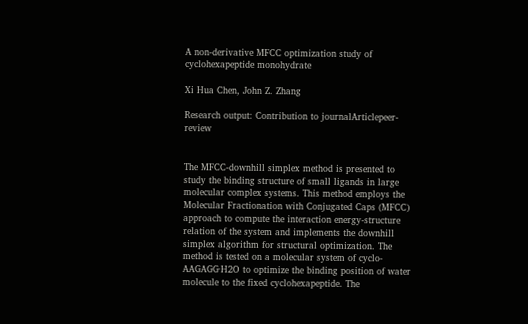A non-derivative MFCC optimization study of cyclohexapeptide monohydrate

Xi Hua Chen, John Z. Zhang

Research output: Contribution to journalArticlepeer-review


The MFCC-downhill simplex method is presented to study the binding structure of small ligands in large molecular complex systems. This method employs the Molecular Fractionation with Conjugated Caps (MFCC) approach to compute the interaction energy-structure relation of the system and implements the downhill simplex algorithm for structural optimization. The method is tested on a molecular system of cyclo-AAGAGG·H2O to optimize the binding position of water molecule to the fixed cyclohexapeptide. The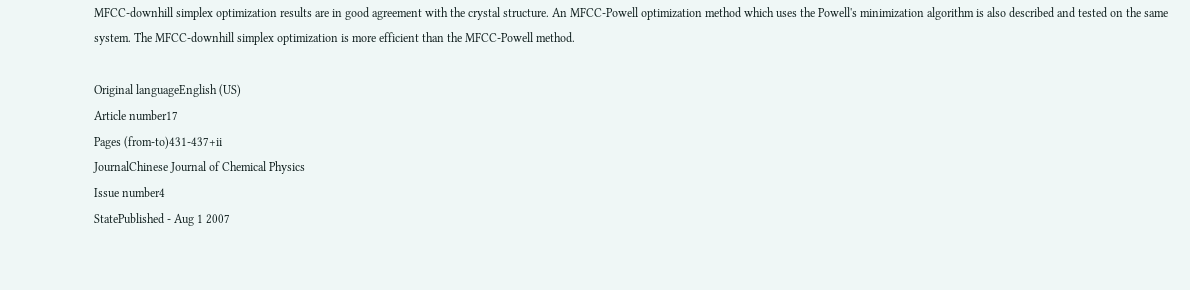MFCC-downhill simplex optimization results are in good agreement with the crystal structure. An MFCC-Powell optimization method which uses the Powell's minimization algorithm is also described and tested on the same system. The MFCC-downhill simplex optimization is more efficient than the MFCC-Powell method.

Original languageEnglish (US)
Article number17
Pages (from-to)431-437+ii
JournalChinese Journal of Chemical Physics
Issue number4
StatePublished - Aug 1 2007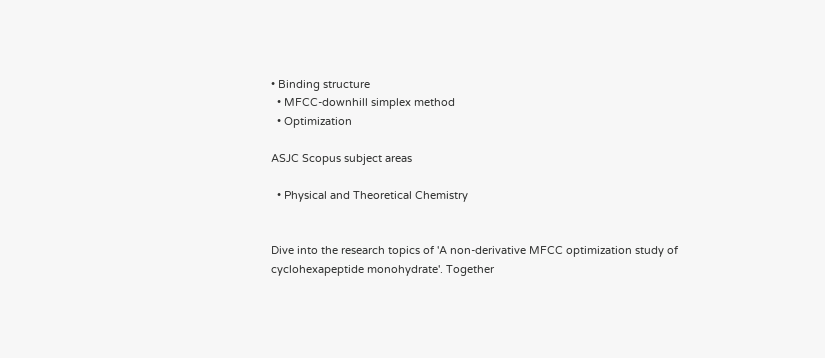• Binding structure
  • MFCC-downhill simplex method
  • Optimization

ASJC Scopus subject areas

  • Physical and Theoretical Chemistry


Dive into the research topics of 'A non-derivative MFCC optimization study of cyclohexapeptide monohydrate'. Together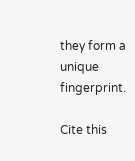they form a unique fingerprint.

Cite this